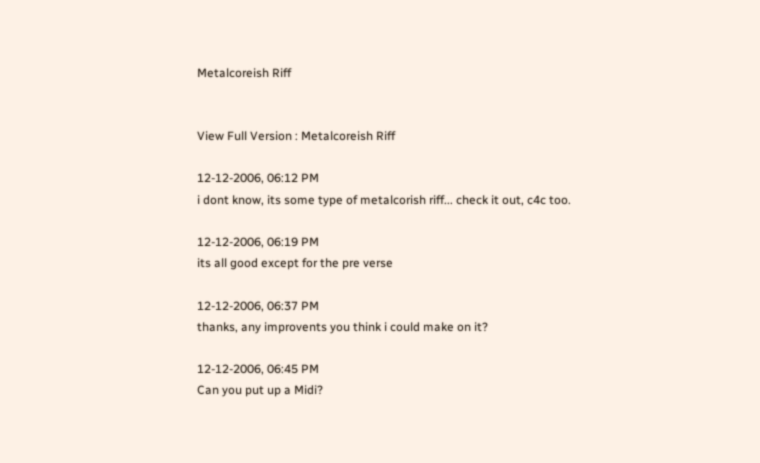Metalcoreish Riff


View Full Version : Metalcoreish Riff

12-12-2006, 06:12 PM
i dont know, its some type of metalcorish riff... check it out, c4c too.

12-12-2006, 06:19 PM
its all good except for the pre verse

12-12-2006, 06:37 PM
thanks, any improvents you think i could make on it?

12-12-2006, 06:45 PM
Can you put up a Midi?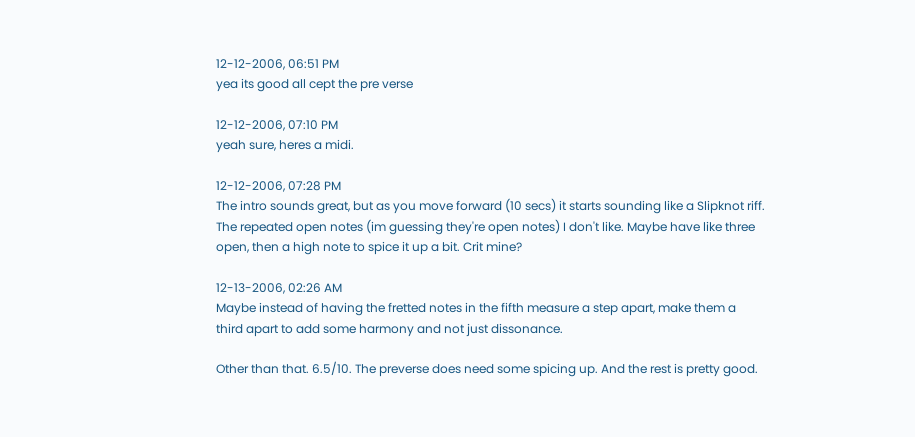12-12-2006, 06:51 PM
yea its good all cept the pre verse

12-12-2006, 07:10 PM
yeah sure, heres a midi.

12-12-2006, 07:28 PM
The intro sounds great, but as you move forward (10 secs) it starts sounding like a Slipknot riff. The repeated open notes (im guessing they're open notes) I don't like. Maybe have like three open, then a high note to spice it up a bit. Crit mine?

12-13-2006, 02:26 AM
Maybe instead of having the fretted notes in the fifth measure a step apart, make them a third apart to add some harmony and not just dissonance.

Other than that. 6.5/10. The preverse does need some spicing up. And the rest is pretty good.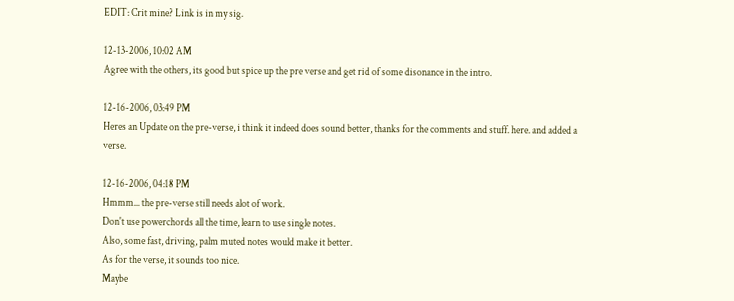EDIT: Crit mine? Link is in my sig.

12-13-2006, 10:02 AM
Agree with the others, its good but spice up the pre verse and get rid of some disonance in the intro.

12-16-2006, 03:49 PM
Heres an Update on the pre-verse, i think it indeed does sound better, thanks for the comments and stuff. here. and added a verse.

12-16-2006, 04:18 PM
Hmmm... the pre-verse still needs alot of work.
Don't use powerchords all the time, learn to use single notes.
Also, some fast, driving, palm muted notes would make it better.
As for the verse, it sounds too nice.
Maybe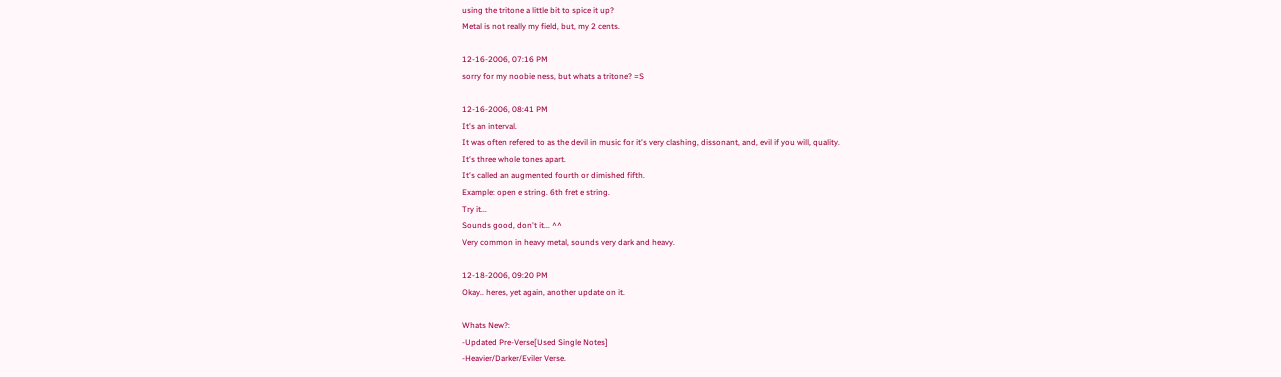using the tritone a little bit to spice it up?
Metal is not really my field, but, my 2 cents.

12-16-2006, 07:16 PM
sorry for my noobie ness, but whats a tritone? =S

12-16-2006, 08:41 PM
It's an interval.
It was often refered to as the devil in music for it's very clashing, dissonant, and, evil if you will, quality.
It's three whole tones apart.
It's called an augmented fourth or dimished fifth.
Example: open e string. 6th fret e string.
Try it...
Sounds good, don't it... ^^
Very common in heavy metal, sounds very dark and heavy.

12-18-2006, 09:20 PM
Okay.. heres, yet again, another update on it.

Whats New?:
-Updated Pre-Verse[Used Single Notes]
-Heavier/Darker/Eviler Verse.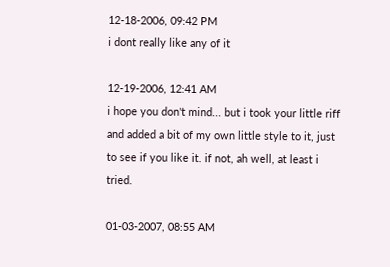12-18-2006, 09:42 PM
i dont really like any of it

12-19-2006, 12:41 AM
i hope you don't mind... but i took your little riff and added a bit of my own little style to it, just to see if you like it. if not, ah well, at least i tried.

01-03-2007, 08:55 AM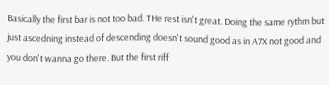Basically the first bar is not too bad. THe rest isn't great. Doing the same rythm but just ascedning instead of descending doesn't sound good as in A7X not good and you don't wanna go there. But the first riff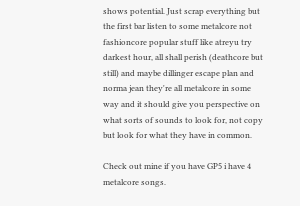shows potential. Just scrap everything but the first bar listen to some metalcore not fashioncore popular stuff like atreyu try darkest hour, all shall perish (deathcore but still) and maybe dillinger escape plan and norma jean they're all metalcore in some way and it should give you perspective on what sorts of sounds to look for, not copy but look for what they have in common.

Check out mine if you have GP5 i have 4 metalcore songs.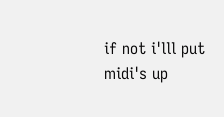if not i'lll put midi's up